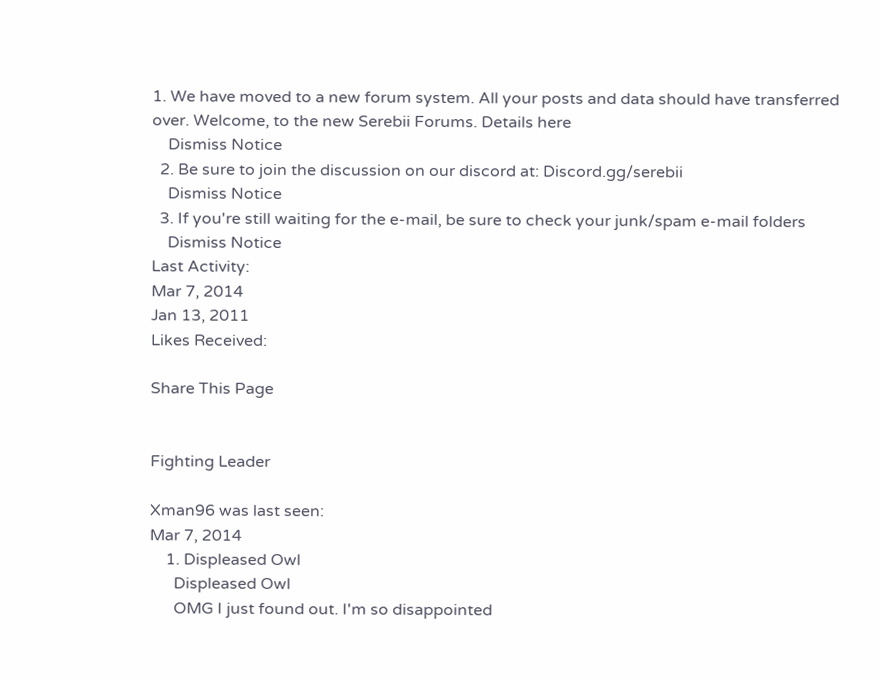1. We have moved to a new forum system. All your posts and data should have transferred over. Welcome, to the new Serebii Forums. Details here
    Dismiss Notice
  2. Be sure to join the discussion on our discord at: Discord.gg/serebii
    Dismiss Notice
  3. If you're still waiting for the e-mail, be sure to check your junk/spam e-mail folders
    Dismiss Notice
Last Activity:
Mar 7, 2014
Jan 13, 2011
Likes Received:

Share This Page


Fighting Leader

Xman96 was last seen:
Mar 7, 2014
    1. Displeased Owl
      Displeased Owl
      OMG I just found out. I'm so disappointed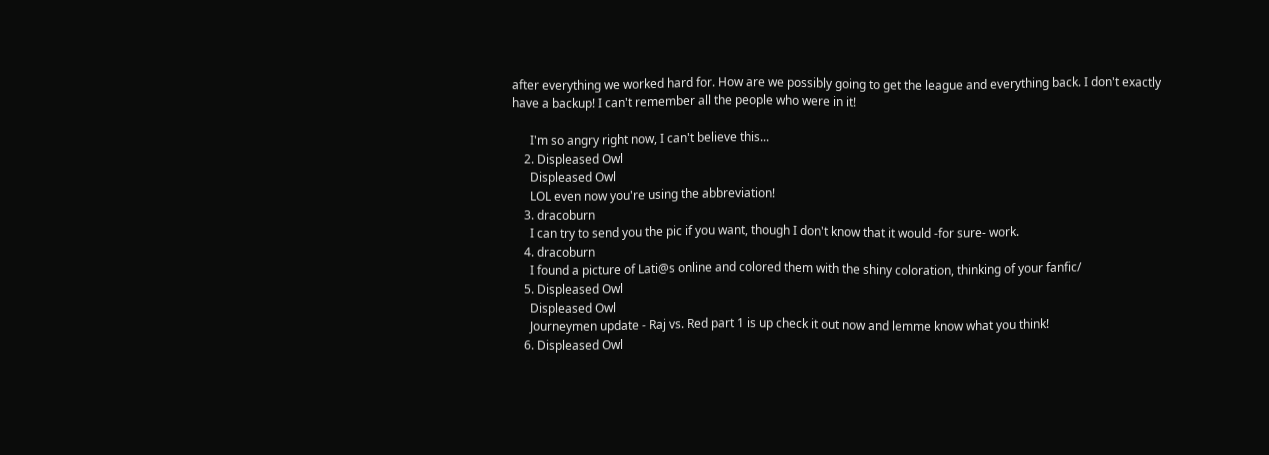after everything we worked hard for. How are we possibly going to get the league and everything back. I don't exactly have a backup! I can't remember all the people who were in it!

      I'm so angry right now, I can't believe this...
    2. Displeased Owl
      Displeased Owl
      LOL even now you're using the abbreviation!
    3. dracoburn
      I can try to send you the pic if you want, though I don't know that it would -for sure- work.
    4. dracoburn
      I found a picture of Lati@s online and colored them with the shiny coloration, thinking of your fanfic/
    5. Displeased Owl
      Displeased Owl
      Journeymen update - Raj vs. Red part 1 is up check it out now and lemme know what you think!
    6. Displeased Owl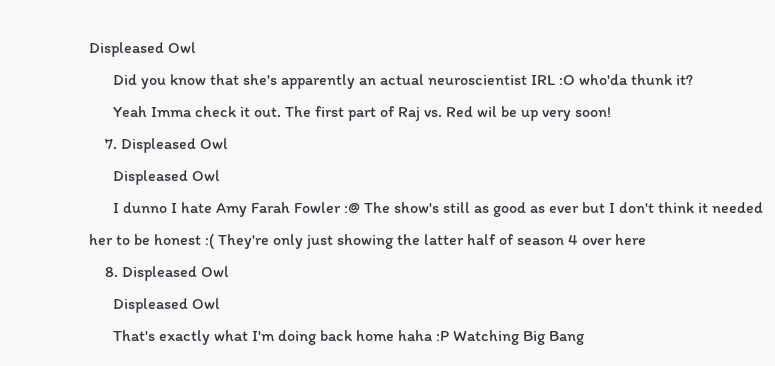Displeased Owl
      Did you know that she's apparently an actual neuroscientist IRL :O who'da thunk it?
      Yeah Imma check it out. The first part of Raj vs. Red wil be up very soon!
    7. Displeased Owl
      Displeased Owl
      I dunno I hate Amy Farah Fowler :@ The show's still as good as ever but I don't think it needed her to be honest :( They're only just showing the latter half of season 4 over here
    8. Displeased Owl
      Displeased Owl
      That's exactly what I'm doing back home haha :P Watching Big Bang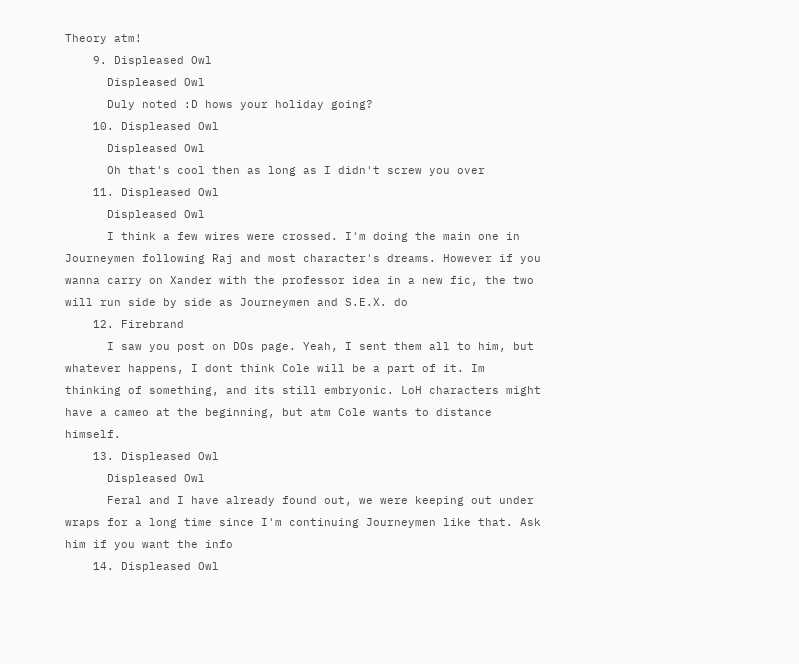Theory atm!
    9. Displeased Owl
      Displeased Owl
      Duly noted :D hows your holiday going?
    10. Displeased Owl
      Displeased Owl
      Oh that's cool then as long as I didn't screw you over
    11. Displeased Owl
      Displeased Owl
      I think a few wires were crossed. I'm doing the main one in Journeymen following Raj and most character's dreams. However if you wanna carry on Xander with the professor idea in a new fic, the two will run side by side as Journeymen and S.E.X. do
    12. Firebrand
      I saw you post on DOs page. Yeah, I sent them all to him, but whatever happens, I dont think Cole will be a part of it. Im thinking of something, and its still embryonic. LoH characters might have a cameo at the beginning, but atm Cole wants to distance himself.
    13. Displeased Owl
      Displeased Owl
      Feral and I have already found out, we were keeping out under wraps for a long time since I'm continuing Journeymen like that. Ask him if you want the info
    14. Displeased Owl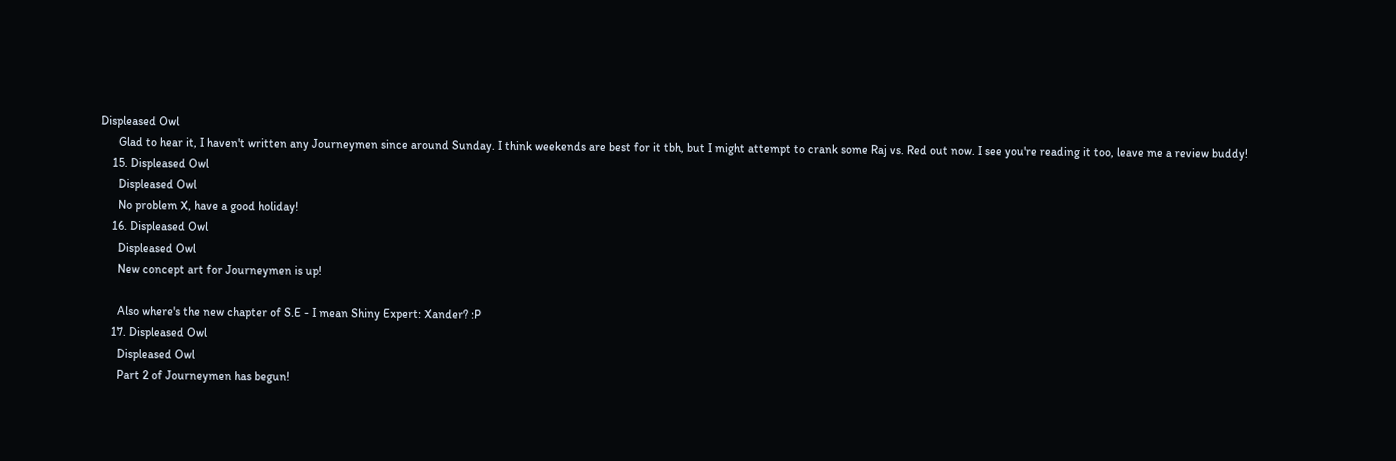Displeased Owl
      Glad to hear it, I haven't written any Journeymen since around Sunday. I think weekends are best for it tbh, but I might attempt to crank some Raj vs. Red out now. I see you're reading it too, leave me a review buddy!
    15. Displeased Owl
      Displeased Owl
      No problem X, have a good holiday!
    16. Displeased Owl
      Displeased Owl
      New concept art for Journeymen is up!

      Also where's the new chapter of S.E - I mean Shiny Expert: Xander? :P
    17. Displeased Owl
      Displeased Owl
      Part 2 of Journeymen has begun!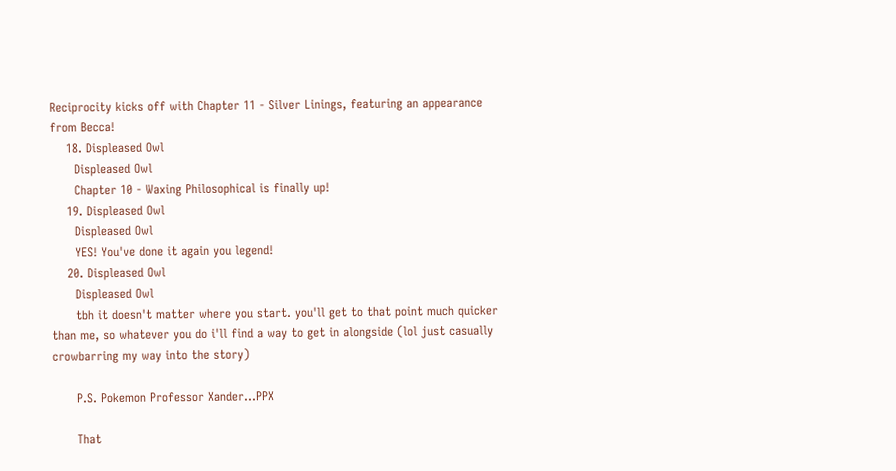Reciprocity kicks off with Chapter 11 - Silver Linings, featuring an appearance from Becca!
    18. Displeased Owl
      Displeased Owl
      Chapter 10 - Waxing Philosophical is finally up!
    19. Displeased Owl
      Displeased Owl
      YES! You've done it again you legend!
    20. Displeased Owl
      Displeased Owl
      tbh it doesn't matter where you start. you'll get to that point much quicker than me, so whatever you do i'll find a way to get in alongside (lol just casually crowbarring my way into the story)

      P.S. Pokemon Professor Xander...PPX

      That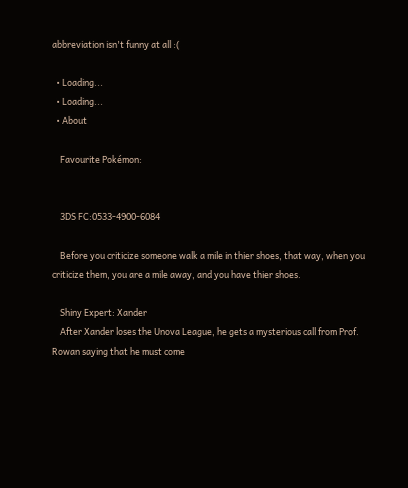abbreviation isn't funny at all :(

  • Loading...
  • Loading...
  • About

    Favourite Pokémon:


    3DS FC:0533-4900-6084

    Before you criticize someone walk a mile in thier shoes, that way, when you criticize them, you are a mile away, and you have thier shoes.

    Shiny Expert: Xander
    After Xander loses the Unova League, he gets a mysterious call from Prof. Rowan saying that he must come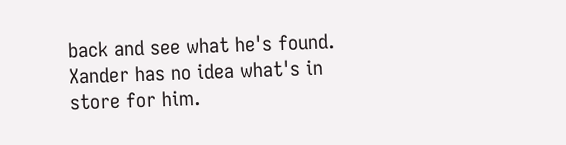back and see what he's found. Xander has no idea what's in store for him.